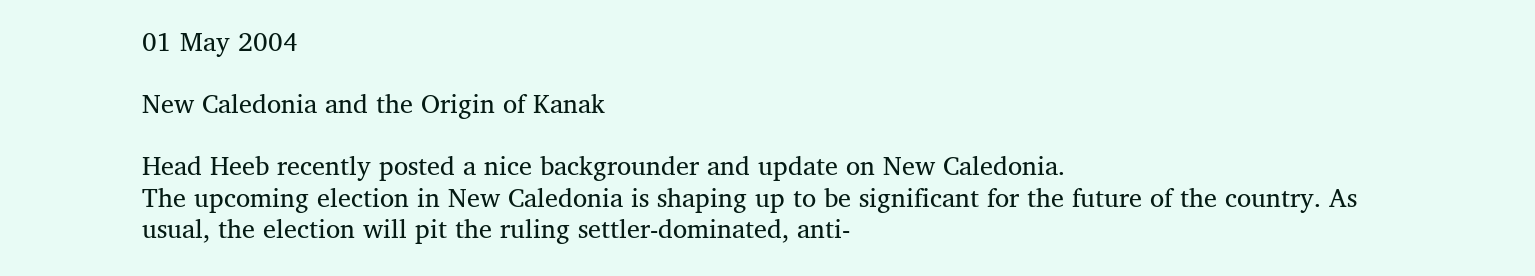01 May 2004

New Caledonia and the Origin of Kanak

Head Heeb recently posted a nice backgrounder and update on New Caledonia.
The upcoming election in New Caledonia is shaping up to be significant for the future of the country. As usual, the election will pit the ruling settler-dominated, anti-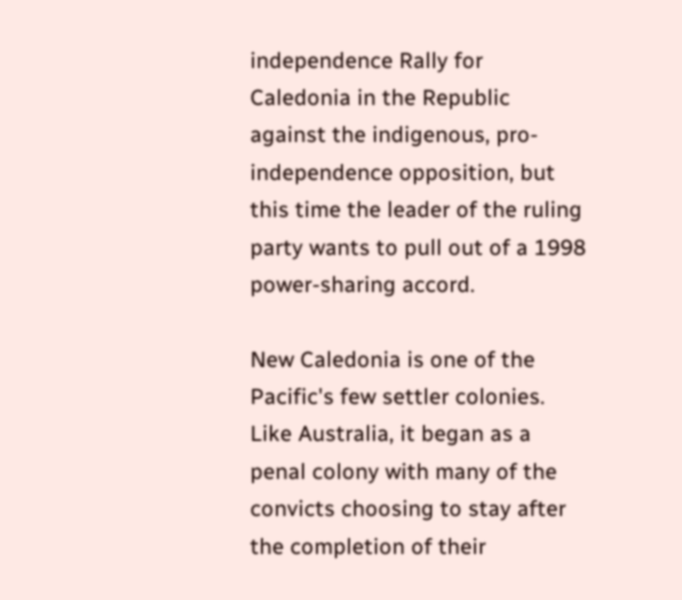independence Rally for Caledonia in the Republic against the indigenous, pro-independence opposition, but this time the leader of the ruling party wants to pull out of a 1998 power-sharing accord.

New Caledonia is one of the Pacific's few settler colonies. Like Australia, it began as a penal colony with many of the convicts choosing to stay after the completion of their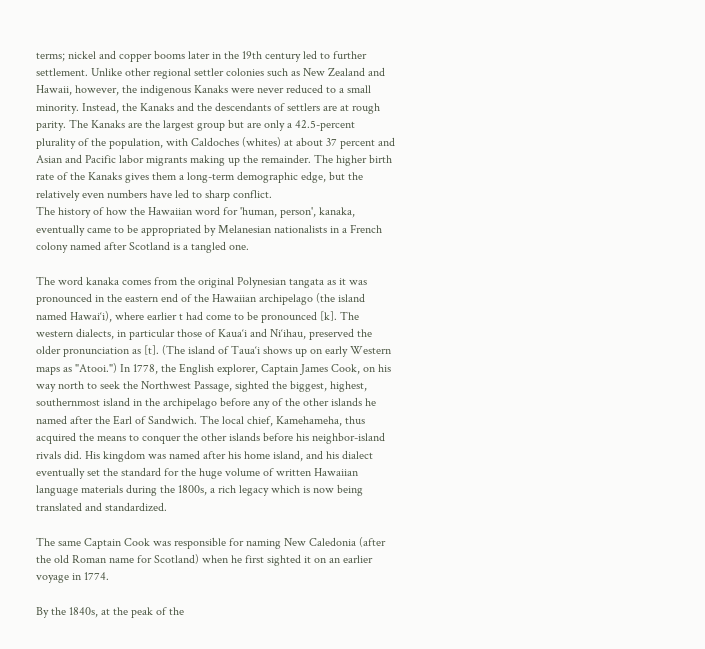terms; nickel and copper booms later in the 19th century led to further settlement. Unlike other regional settler colonies such as New Zealand and Hawaii, however, the indigenous Kanaks were never reduced to a small minority. Instead, the Kanaks and the descendants of settlers are at rough parity. The Kanaks are the largest group but are only a 42.5-percent plurality of the population, with Caldoches (whites) at about 37 percent and Asian and Pacific labor migrants making up the remainder. The higher birth rate of the Kanaks gives them a long-term demographic edge, but the relatively even numbers have led to sharp conflict.
The history of how the Hawaiian word for 'human, person', kanaka, eventually came to be appropriated by Melanesian nationalists in a French colony named after Scotland is a tangled one.

The word kanaka comes from the original Polynesian tangata as it was pronounced in the eastern end of the Hawaiian archipelago (the island named Hawai‘i), where earlier t had come to be pronounced [k]. The western dialects, in particular those of Kaua‘i and Ni‘ihau, preserved the older pronunciation as [t]. (The island of Taua‘i shows up on early Western maps as "Atooi.") In 1778, the English explorer, Captain James Cook, on his way north to seek the Northwest Passage, sighted the biggest, highest, southernmost island in the archipelago before any of the other islands he named after the Earl of Sandwich. The local chief, Kamehameha, thus acquired the means to conquer the other islands before his neighbor-island rivals did. His kingdom was named after his home island, and his dialect eventually set the standard for the huge volume of written Hawaiian language materials during the 1800s, a rich legacy which is now being translated and standardized.

The same Captain Cook was responsible for naming New Caledonia (after the old Roman name for Scotland) when he first sighted it on an earlier voyage in 1774.

By the 1840s, at the peak of the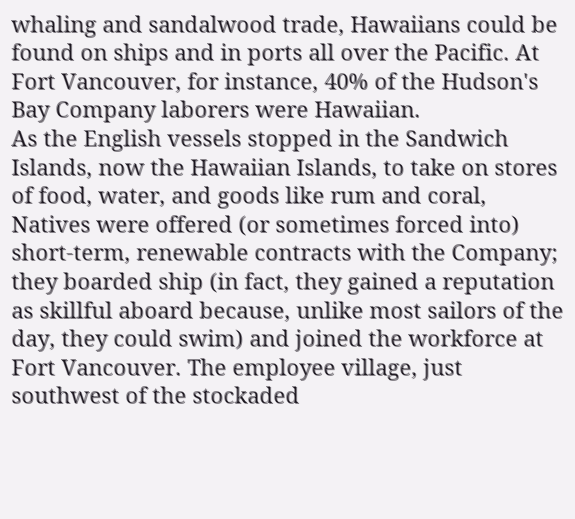whaling and sandalwood trade, Hawaiians could be found on ships and in ports all over the Pacific. At Fort Vancouver, for instance, 40% of the Hudson's Bay Company laborers were Hawaiian.
As the English vessels stopped in the Sandwich Islands, now the Hawaiian Islands, to take on stores of food, water, and goods like rum and coral, Natives were offered (or sometimes forced into) short-term, renewable contracts with the Company; they boarded ship (in fact, they gained a reputation as skillful aboard because, unlike most sailors of the day, they could swim) and joined the workforce at Fort Vancouver. The employee village, just southwest of the stockaded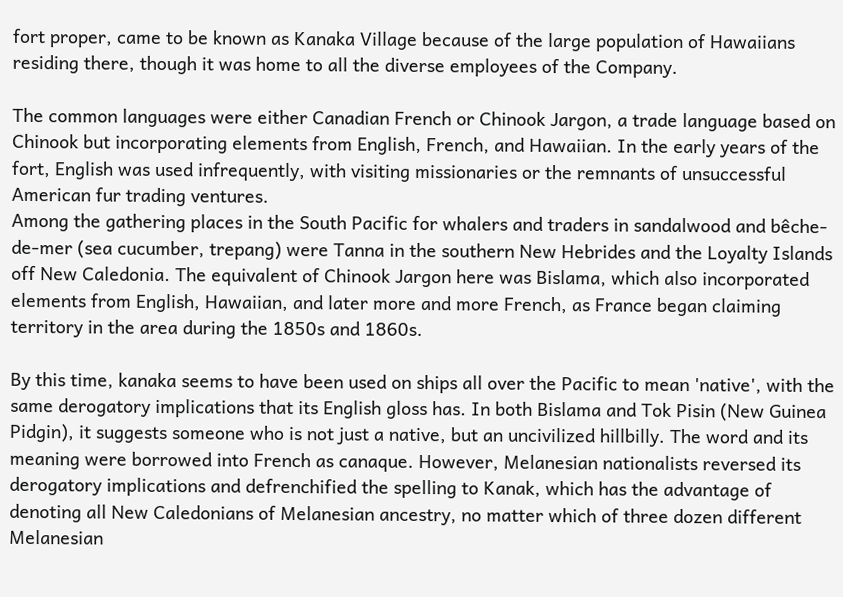fort proper, came to be known as Kanaka Village because of the large population of Hawaiians residing there, though it was home to all the diverse employees of the Company.

The common languages were either Canadian French or Chinook Jargon, a trade language based on Chinook but incorporating elements from English, French, and Hawaiian. In the early years of the fort, English was used infrequently, with visiting missionaries or the remnants of unsuccessful American fur trading ventures.
Among the gathering places in the South Pacific for whalers and traders in sandalwood and bêche-de-mer (sea cucumber, trepang) were Tanna in the southern New Hebrides and the Loyalty Islands off New Caledonia. The equivalent of Chinook Jargon here was Bislama, which also incorporated elements from English, Hawaiian, and later more and more French, as France began claiming territory in the area during the 1850s and 1860s.

By this time, kanaka seems to have been used on ships all over the Pacific to mean 'native', with the same derogatory implications that its English gloss has. In both Bislama and Tok Pisin (New Guinea Pidgin), it suggests someone who is not just a native, but an uncivilized hillbilly. The word and its meaning were borrowed into French as canaque. However, Melanesian nationalists reversed its derogatory implications and defrenchified the spelling to Kanak, which has the advantage of denoting all New Caledonians of Melanesian ancestry, no matter which of three dozen different Melanesian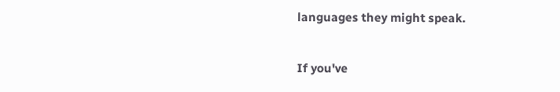languages they might speak.

If you've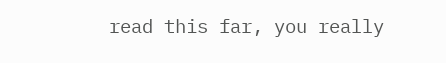read this far, you really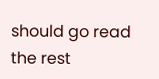should go read the rest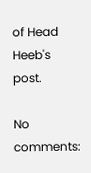of Head Heeb's post.

No comments: